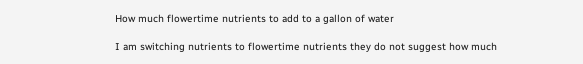How much flowertime nutrients to add to a gallon of water

I am switching nutrients to flowertime nutrients they do not suggest how much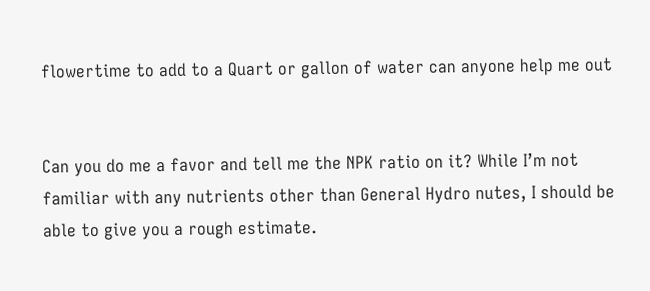flowertime to add to a Quart or gallon of water can anyone help me out


Can you do me a favor and tell me the NPK ratio on it? While I’m not familiar with any nutrients other than General Hydro nutes, I should be able to give you a rough estimate.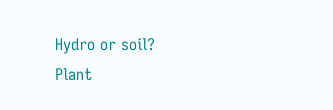Hydro or soil?
Plant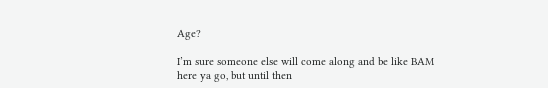Age?

I’m sure someone else will come along and be like BAM here ya go, but until then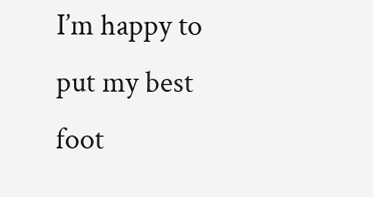I’m happy to put my best foot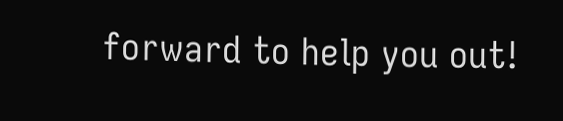forward to help you out!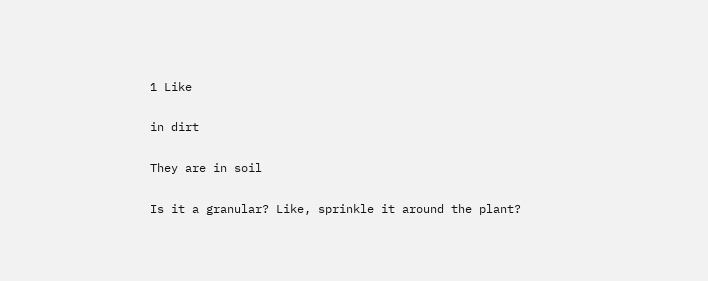1 Like

in dirt

They are in soil

Is it a granular? Like, sprinkle it around the plant?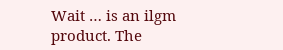Wait … is an ilgm product. The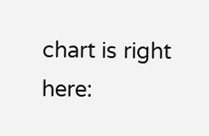chart is right here: